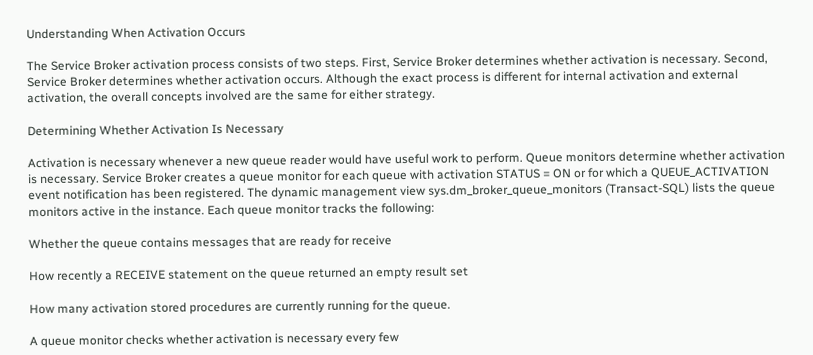Understanding When Activation Occurs

The Service Broker activation process consists of two steps. First, Service Broker determines whether activation is necessary. Second, Service Broker determines whether activation occurs. Although the exact process is different for internal activation and external activation, the overall concepts involved are the same for either strategy.

Determining Whether Activation Is Necessary

Activation is necessary whenever a new queue reader would have useful work to perform. Queue monitors determine whether activation is necessary. Service Broker creates a queue monitor for each queue with activation STATUS = ON or for which a QUEUE_ACTIVATION event notification has been registered. The dynamic management view sys.dm_broker_queue_monitors (Transact-SQL) lists the queue monitors active in the instance. Each queue monitor tracks the following:

Whether the queue contains messages that are ready for receive

How recently a RECEIVE statement on the queue returned an empty result set

How many activation stored procedures are currently running for the queue.

A queue monitor checks whether activation is necessary every few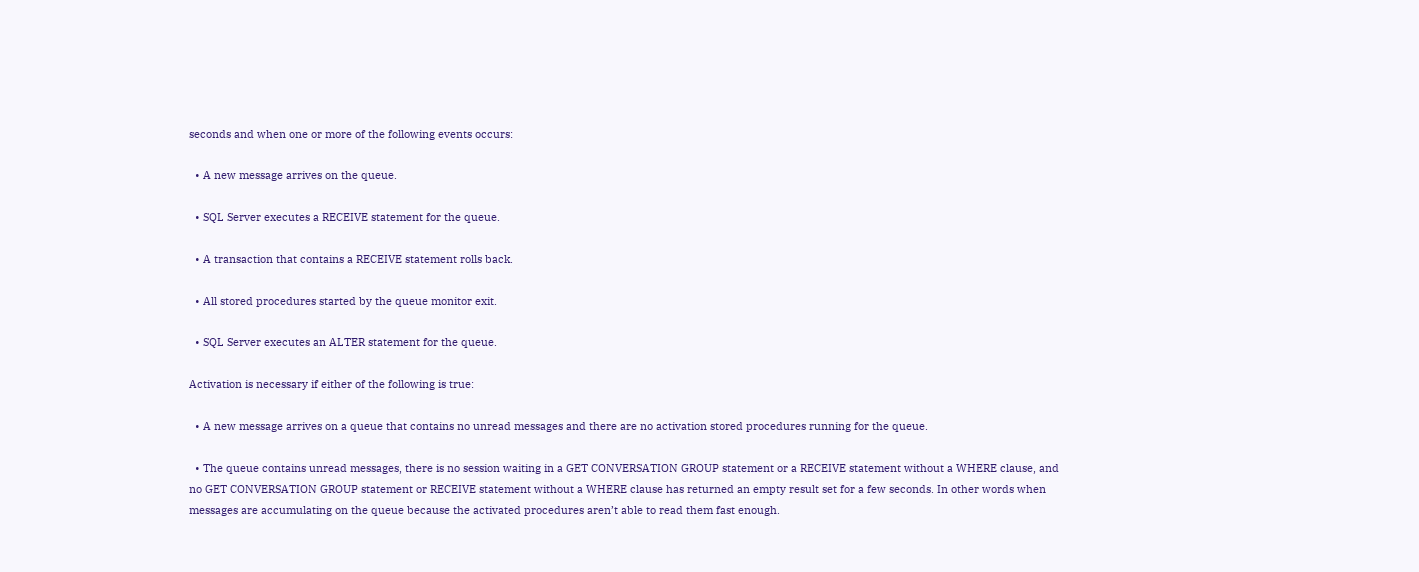seconds and when one or more of the following events occurs:

  • A new message arrives on the queue.

  • SQL Server executes a RECEIVE statement for the queue.

  • A transaction that contains a RECEIVE statement rolls back.

  • All stored procedures started by the queue monitor exit.

  • SQL Server executes an ALTER statement for the queue.

Activation is necessary if either of the following is true:

  • A new message arrives on a queue that contains no unread messages and there are no activation stored procedures running for the queue.

  • The queue contains unread messages, there is no session waiting in a GET CONVERSATION GROUP statement or a RECEIVE statement without a WHERE clause, and no GET CONVERSATION GROUP statement or RECEIVE statement without a WHERE clause has returned an empty result set for a few seconds. In other words when messages are accumulating on the queue because the activated procedures aren’t able to read them fast enough.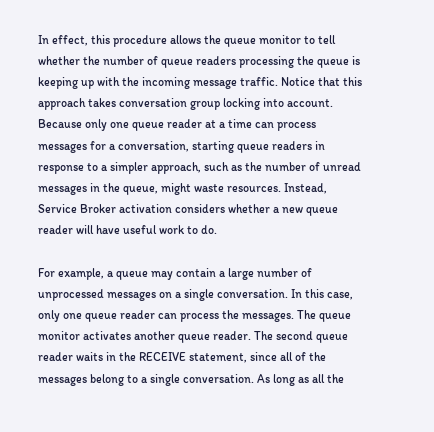In effect, this procedure allows the queue monitor to tell whether the number of queue readers processing the queue is keeping up with the incoming message traffic. Notice that this approach takes conversation group locking into account. Because only one queue reader at a time can process messages for a conversation, starting queue readers in response to a simpler approach, such as the number of unread messages in the queue, might waste resources. Instead, Service Broker activation considers whether a new queue reader will have useful work to do.

For example, a queue may contain a large number of unprocessed messages on a single conversation. In this case, only one queue reader can process the messages. The queue monitor activates another queue reader. The second queue reader waits in the RECEIVE statement, since all of the messages belong to a single conversation. As long as all the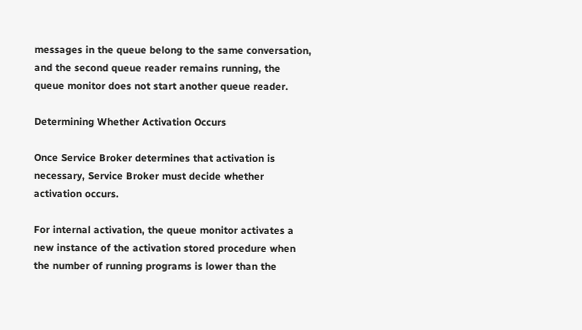messages in the queue belong to the same conversation, and the second queue reader remains running, the queue monitor does not start another queue reader.

Determining Whether Activation Occurs

Once Service Broker determines that activation is necessary, Service Broker must decide whether activation occurs.

For internal activation, the queue monitor activates a new instance of the activation stored procedure when the number of running programs is lower than the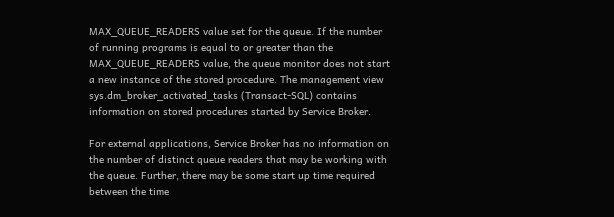MAX_QUEUE_READERS value set for the queue. If the number of running programs is equal to or greater than the MAX_QUEUE_READERS value, the queue monitor does not start a new instance of the stored procedure. The management view sys.dm_broker_activated_tasks (Transact-SQL) contains information on stored procedures started by Service Broker.

For external applications, Service Broker has no information on the number of distinct queue readers that may be working with the queue. Further, there may be some start up time required between the time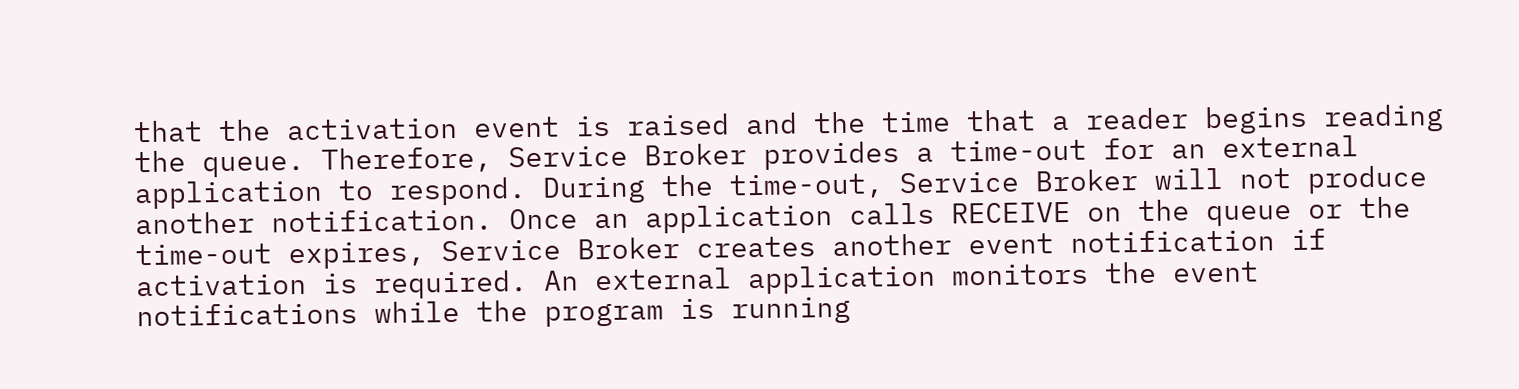that the activation event is raised and the time that a reader begins reading the queue. Therefore, Service Broker provides a time-out for an external application to respond. During the time-out, Service Broker will not produce another notification. Once an application calls RECEIVE on the queue or the time-out expires, Service Broker creates another event notification if activation is required. An external application monitors the event notifications while the program is running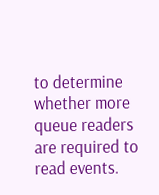to determine whether more queue readers are required to read events.